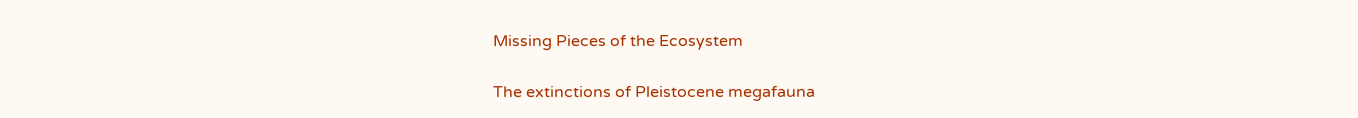Missing Pieces of the Ecosystem

The extinctions of Pleistocene megafauna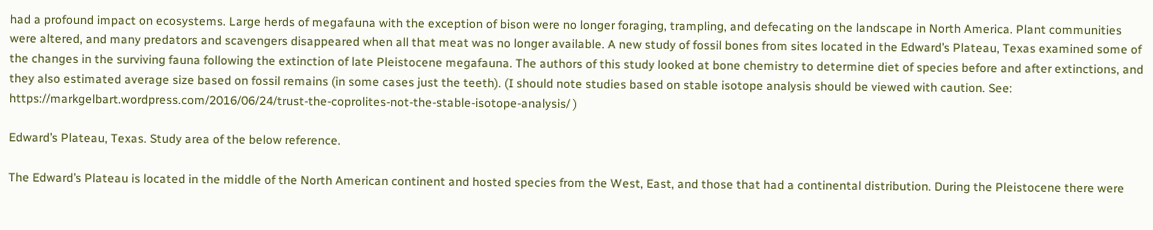had a profound impact on ecosystems. Large herds of megafauna with the exception of bison were no longer foraging, trampling, and defecating on the landscape in North America. Plant communities were altered, and many predators and scavengers disappeared when all that meat was no longer available. A new study of fossil bones from sites located in the Edward’s Plateau, Texas examined some of the changes in the surviving fauna following the extinction of late Pleistocene megafauna. The authors of this study looked at bone chemistry to determine diet of species before and after extinctions, and they also estimated average size based on fossil remains (in some cases just the teeth). (I should note studies based on stable isotope analysis should be viewed with caution. See: https://markgelbart.wordpress.com/2016/06/24/trust-the-coprolites-not-the-stable-isotope-analysis/ )

Edward’s Plateau, Texas. Study area of the below reference.

The Edward’s Plateau is located in the middle of the North American continent and hosted species from the West, East, and those that had a continental distribution. During the Pleistocene there were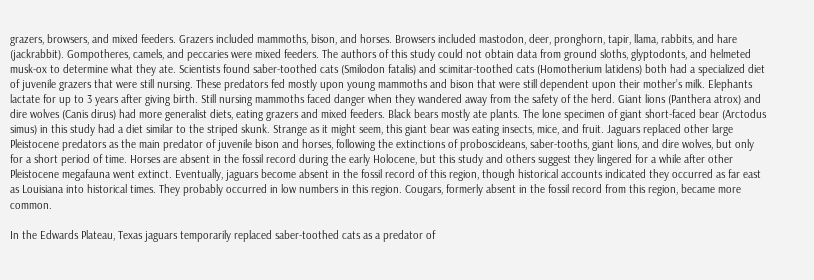grazers, browsers, and mixed feeders. Grazers included mammoths, bison, and horses. Browsers included mastodon, deer, pronghorn, tapir, llama, rabbits, and hare (jackrabbit). Gompotheres, camels, and peccaries were mixed feeders. The authors of this study could not obtain data from ground sloths, glyptodonts, and helmeted musk-ox to determine what they ate. Scientists found saber-toothed cats (Smilodon fatalis) and scimitar-toothed cats (Homotherium latidens) both had a specialized diet of juvenile grazers that were still nursing. These predators fed mostly upon young mammoths and bison that were still dependent upon their mother’s milk. Elephants lactate for up to 3 years after giving birth. Still nursing mammoths faced danger when they wandered away from the safety of the herd. Giant lions (Panthera atrox) and dire wolves (Canis dirus) had more generalist diets, eating grazers and mixed feeders. Black bears mostly ate plants. The lone specimen of giant short-faced bear (Arctodus simus) in this study had a diet similar to the striped skunk. Strange as it might seem, this giant bear was eating insects, mice, and fruit. Jaguars replaced other large Pleistocene predators as the main predator of juvenile bison and horses, following the extinctions of proboscideans, saber-tooths, giant lions, and dire wolves, but only for a short period of time. Horses are absent in the fossil record during the early Holocene, but this study and others suggest they lingered for a while after other Pleistocene megafauna went extinct. Eventually, jaguars become absent in the fossil record of this region, though historical accounts indicated they occurred as far east as Louisiana into historical times. They probably occurred in low numbers in this region. Cougars, formerly absent in the fossil record from this region, became more common.

In the Edwards Plateau, Texas jaguars temporarily replaced saber-toothed cats as a predator of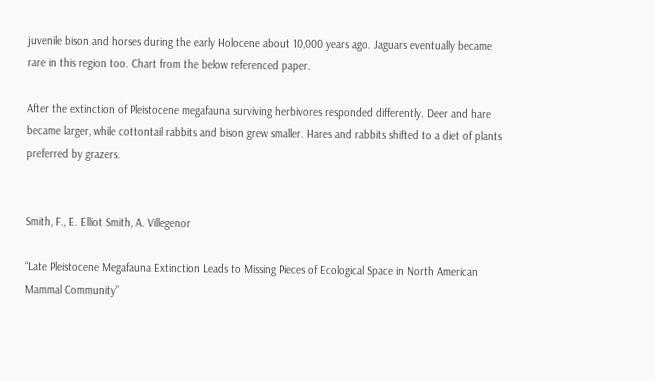juvenile bison and horses during the early Holocene about 10,000 years ago. Jaguars eventually became rare in this region too. Chart from the below referenced paper.

After the extinction of Pleistocene megafauna surviving herbivores responded differently. Deer and hare became larger, while cottontail rabbits and bison grew smaller. Hares and rabbits shifted to a diet of plants preferred by grazers.


Smith, F., E. Elliot Smith, A. Villegenor

“Late Pleistocene Megafauna Extinction Leads to Missing Pieces of Ecological Space in North American Mammal Community”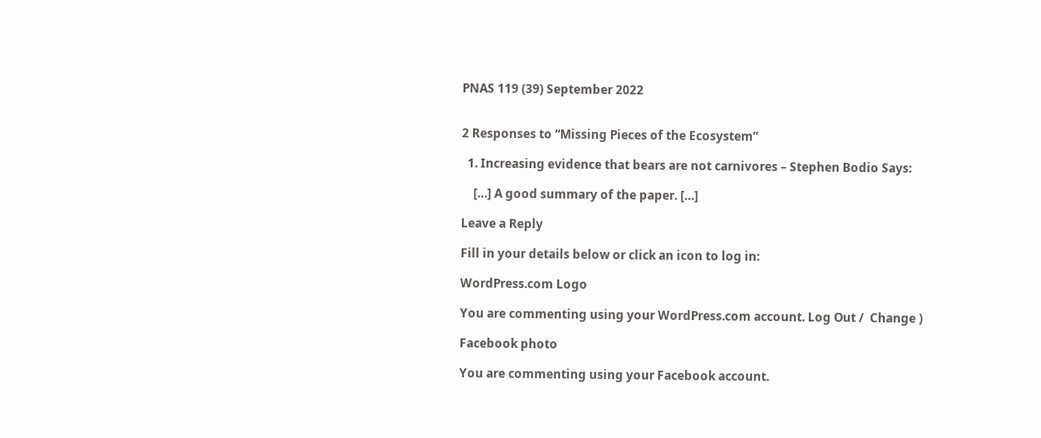PNAS 119 (39) September 2022


2 Responses to “Missing Pieces of the Ecosystem”

  1. Increasing evidence that bears are not carnivores – Stephen Bodio Says:

    […] A good summary of the paper. […]

Leave a Reply

Fill in your details below or click an icon to log in:

WordPress.com Logo

You are commenting using your WordPress.com account. Log Out /  Change )

Facebook photo

You are commenting using your Facebook account.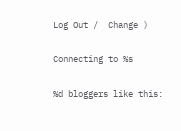Log Out /  Change )

Connecting to %s

%d bloggers like this: